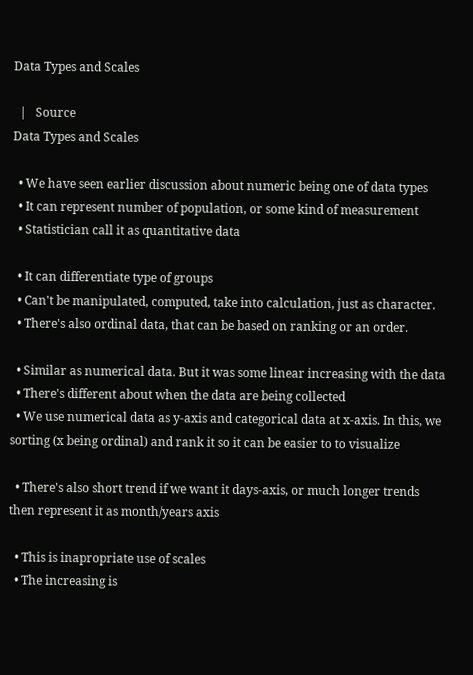Data Types and Scales

  |   Source
Data Types and Scales

  • We have seen earlier discussion about numeric being one of data types
  • It can represent number of population, or some kind of measurement
  • Statistician call it as quantitative data

  • It can differentiate type of groups
  • Can't be manipulated, computed, take into calculation, just as character.
  • There's also ordinal data, that can be based on ranking or an order.

  • Similar as numerical data. But it was some linear increasing with the data
  • There's different about when the data are being collected
  • We use numerical data as y-axis and categorical data at x-axis. In this, we sorting (x being ordinal) and rank it so it can be easier to to visualize

  • There's also short trend if we want it days-axis, or much longer trends then represent it as month/years axis

  • This is inapropriate use of scales
  • The increasing is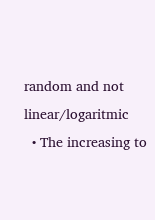random and not linear/logaritmic
  • The increasing to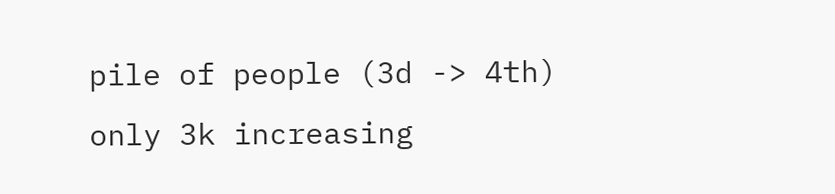pile of people (3d -> 4th) only 3k increasing